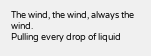The wind, the wind, always the wind.
Pulling every drop of liquid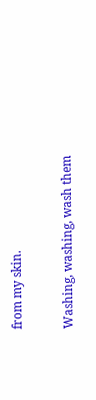from my skin.

Washing, washing, wash them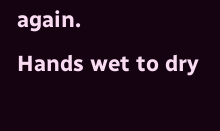again.
Hands wet to dry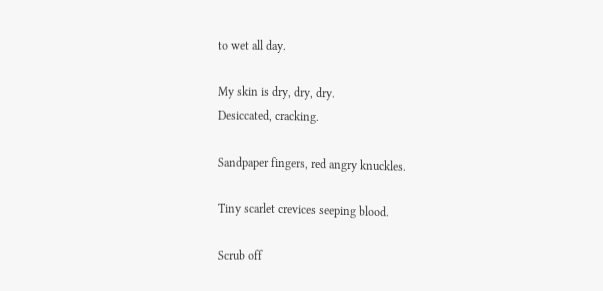to wet all day.

My skin is dry, dry, dry.
Desiccated, cracking.

Sandpaper fingers, red angry knuckles.

Tiny scarlet crevices seeping blood.

Scrub off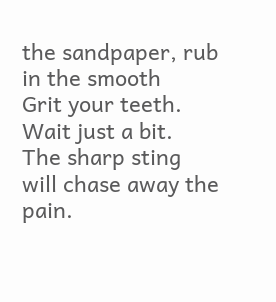the sandpaper, rub in the smooth
Grit your teeth.  Wait just a bit.
The sharp sting will chase away the pain.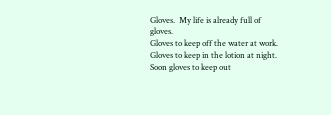Gloves.  My life is already full of gloves.
Gloves to keep off the water at work.
Gloves to keep in the lotion at night.
Soon gloves to keep out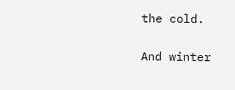the cold.

And winter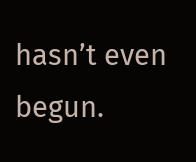hasn’t even begun.